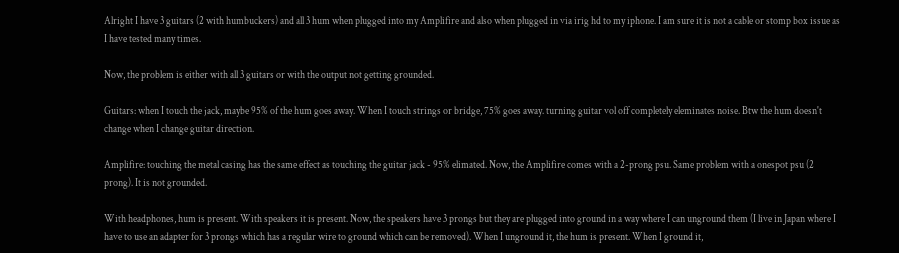Alright I have 3 guitars (2 with humbuckers) and all 3 hum when plugged into my Amplifire and also when plugged in via irig hd to my iphone. I am sure it is not a cable or stomp box issue as I have tested many times.

Now, the problem is either with all 3 guitars or with the output not getting grounded.

Guitars: when I touch the jack, maybe 95% of the hum goes away. When I touch strings or bridge, 75% goes away. turning guitar vol off completely eleminates noise. Btw the hum doesn't change when I change guitar direction.

Amplifire: touching the metal casing has the same effect as touching the guitar jack - 95% elimated. Now, the Amplifire comes with a 2-prong psu. Same problem with a onespot psu (2 prong). It is not grounded.

With headphones, hum is present. With speakers it is present. Now, the speakers have 3 prongs but they are plugged into ground in a way where I can unground them (I live in Japan where I have to use an adapter for 3 prongs which has a regular wire to ground which can be removed). When I unground it, the hum is present. When I ground it,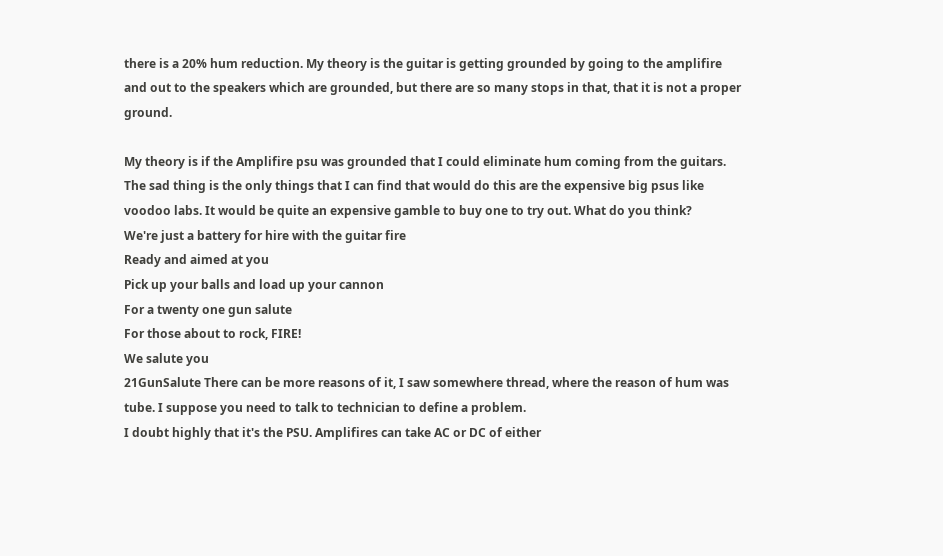there is a 20% hum reduction. My theory is the guitar is getting grounded by going to the amplifire and out to the speakers which are grounded, but there are so many stops in that, that it is not a proper ground.

My theory is if the Amplifire psu was grounded that I could eliminate hum coming from the guitars. The sad thing is the only things that I can find that would do this are the expensive big psus like voodoo labs. It would be quite an expensive gamble to buy one to try out. What do you think?
We're just a battery for hire with the guitar fire
Ready and aimed at you
Pick up your balls and load up your cannon
For a twenty one gun salute
For those about to rock, FIRE!
We salute you
21GunSalute There can be more reasons of it, I saw somewhere thread, where the reason of hum was tube. I suppose you need to talk to technician to define a problem.
I doubt highly that it's the PSU. Amplifires can take AC or DC of either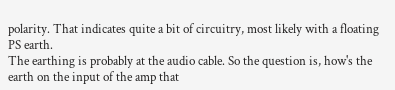polarity. That indicates quite a bit of circuitry, most likely with a floating PS earth.
The earthing is probably at the audio cable. So the question is, how's the earth on the input of the amp that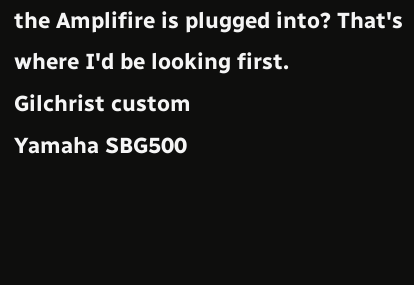the Amplifire is plugged into? That's where I'd be looking first.
Gilchrist custom
Yamaha SBG500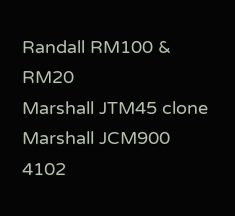Randall RM100 & RM20
Marshall JTM45 clone
Marshall JCM900 4102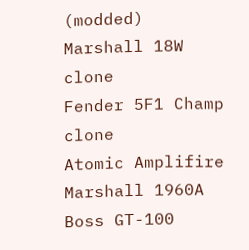(modded)
Marshall 18W clone
Fender 5F1 Champ clone
Atomic Amplifire
Marshall 1960A
Boss GT-100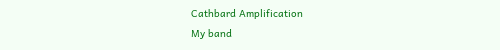Cathbard Amplification
My band